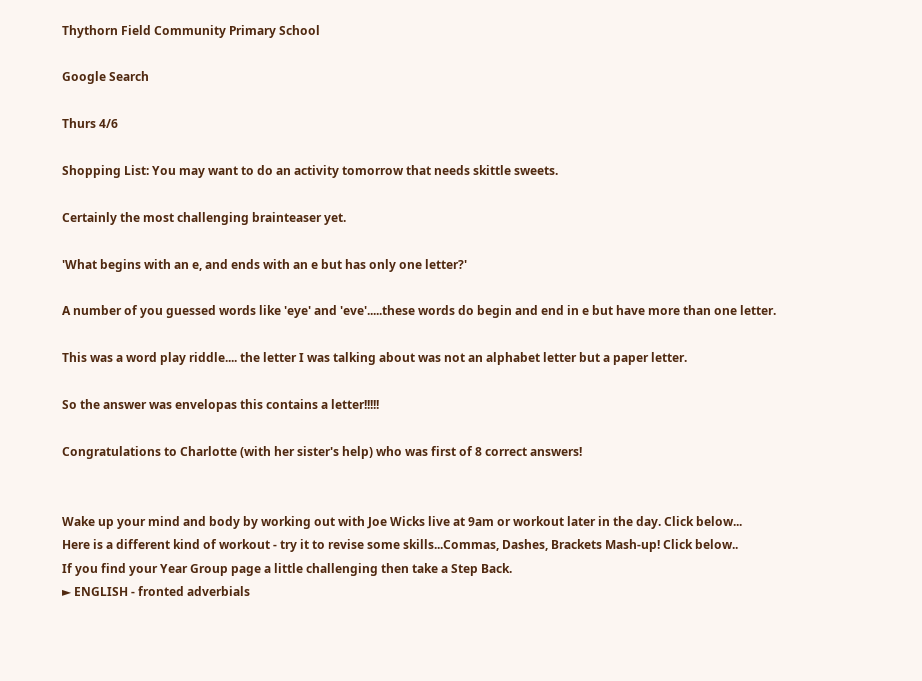Thythorn Field Community Primary School

Google Search

Thurs 4/6

Shopping List: You may want to do an activity tomorrow that needs skittle sweets.

Certainly the most challenging brainteaser yet.

'What begins with an e, and ends with an e but has only one letter?'

A number of you guessed words like 'eye' and 'eve'.....these words do begin and end in e but have more than one letter.

This was a word play riddle.... the letter I was talking about was not an alphabet letter but a paper letter.

So the answer was envelopas this contains a letter!!!!!

Congratulations to Charlotte (with her sister's help) who was first of 8 correct answers!


Wake up your mind and body by working out with Joe Wicks live at 9am or workout later in the day. Click below...
Here is a different kind of workout - try it to revise some skills...Commas, Dashes, Brackets Mash-up! Click below..
If you find your Year Group page a little challenging then take a Step Back.
► ENGLISH - fronted adverbials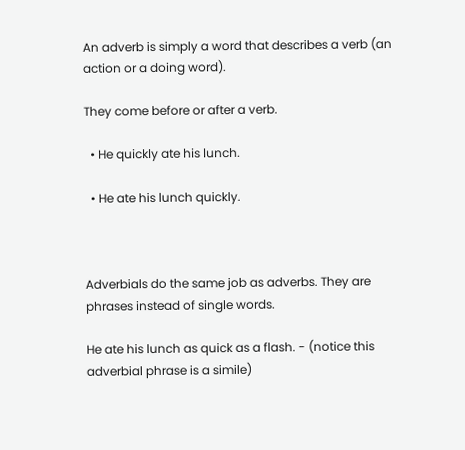An adverb is simply a word that describes a verb (an action or a doing word).

They come before or after a verb.

  • He quickly ate his lunch.

  • He ate his lunch quickly.



Adverbials do the same job as adverbs. They are phrases instead of single words.

He ate his lunch as quick as a flash. - (notice this adverbial phrase is a simile)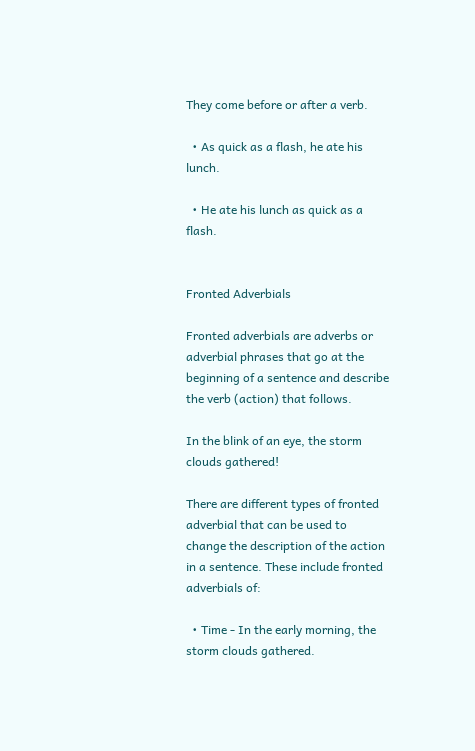They come before or after a verb.

  • As quick as a flash, he ate his lunch.

  • He ate his lunch as quick as a flash.


Fronted Adverbials

Fronted adverbials are adverbs or adverbial phrases that go at the beginning of a sentence and describe the verb (action) that follows.

In the blink of an eye, the storm clouds gathered!

There are different types of fronted adverbial that can be used to change the description of the action in a sentence. These include fronted adverbials of:

  • Time - In the early morning, the storm clouds gathered.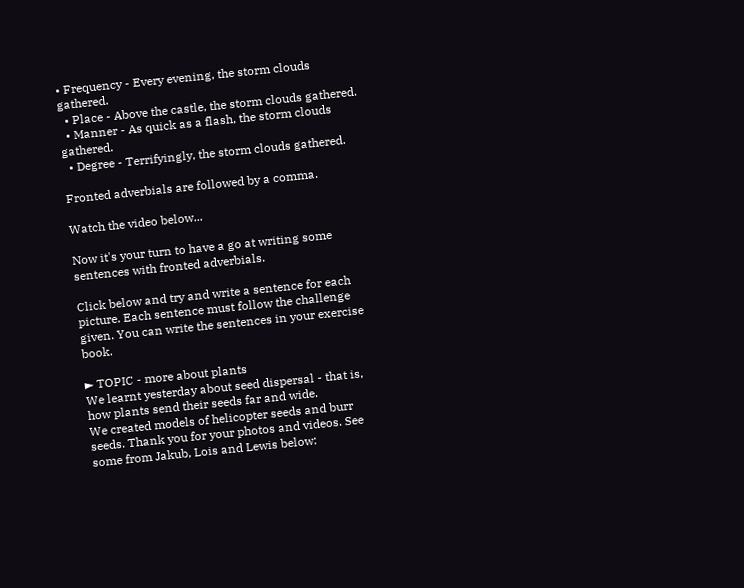• Frequency - Every evening, the storm clouds gathered.
  • Place - Above the castle, the storm clouds gathered.
  • Manner - As quick as a flash, the storm clouds gathered.
  • Degree - Terrifyingly, the storm clouds gathered.

Fronted adverbials are followed by a comma.

Watch the video below...

Now it's your turn to have a go at writing some sentences with fronted adverbials.

Click below and try and write a sentence for each picture. Each sentence must follow the challenge given. You can write the sentences in your exercise book.

► TOPIC - more about plants
We learnt yesterday about seed dispersal - that is, how plants send their seeds far and wide.
We created models of helicopter seeds and burr seeds. Thank you for your photos and videos. See some from Jakub, Lois and Lewis below: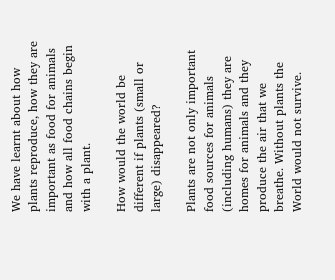We have learnt about how plants reproduce, how they are important as food for animals and how all food chains begin with a plant.

How would the world be different if plants (small or large) disappeared?

Plants are not only important food sources for animals (including humans) they are homes for animals and they produce the air that we breathe. Without plants the World would not survive.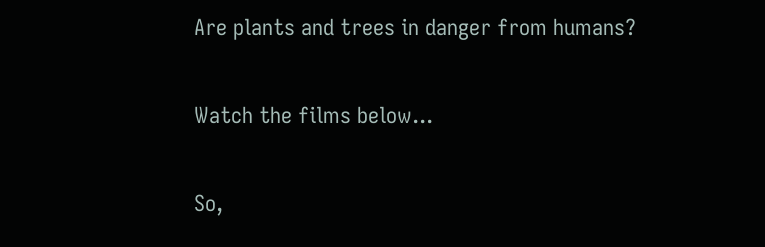Are plants and trees in danger from humans?

Watch the films below...

So,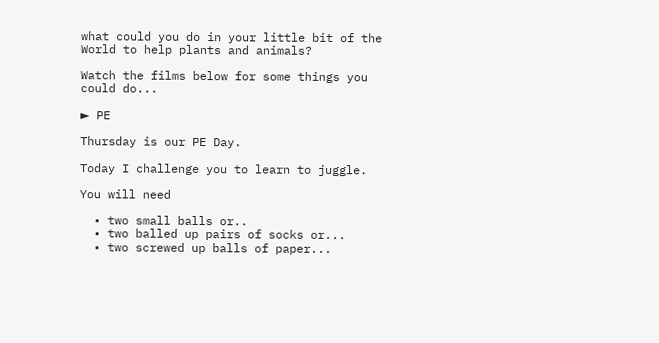what could you do in your little bit of the World to help plants and animals?

Watch the films below for some things you could do...

► PE

Thursday is our PE Day.

Today I challenge you to learn to juggle.

You will need

  • two small balls or..
  • two balled up pairs of socks or...
  • two screwed up balls of paper...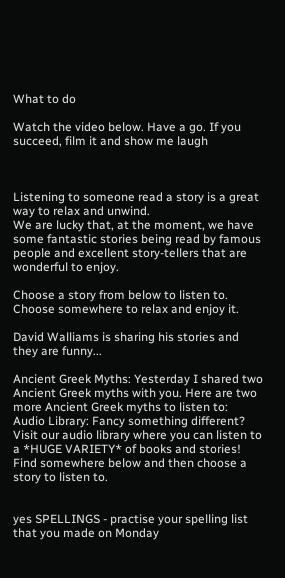What to do

Watch the video below. Have a go. If you succeed, film it and show me laugh



Listening to someone read a story is a great way to relax and unwind.
We are lucky that, at the moment, we have some fantastic stories being read by famous people and excellent story-tellers that are wonderful to enjoy.

Choose a story from below to listen to. Choose somewhere to relax and enjoy it.

David Walliams is sharing his stories and they are funny...

Ancient Greek Myths: Yesterday I shared two Ancient Greek myths with you. Here are two more Ancient Greek myths to listen to:
Audio Library: Fancy something different? Visit our audio library where you can listen to a *HUGE VARIETY* of books and stories! Find somewhere below and then choose a story to listen to.


yes SPELLINGS - practise your spelling list that you made on Monday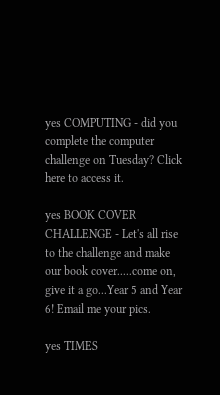yes COMPUTING - did you complete the computer challenge on Tuesday? Click here to access it.

yes BOOK COVER CHALLENGE - Let's all rise to the challenge and make our book cover.....come on, give it a go...Year 5 and Year 6! Email me your pics.

yes TIMES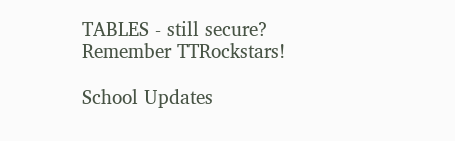TABLES - still secure? Remember TTRockstars!

School Updates